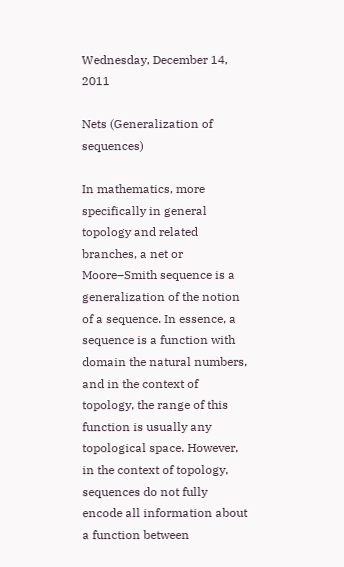Wednesday, December 14, 2011

Nets (Generalization of sequences)

In mathematics, more specifically in general topology and related branches, a net or Moore–Smith sequence is a generalization of the notion of a sequence. In essence, a sequence is a function with domain the natural numbers, and in the context of topology, the range of this function is usually any topological space. However, in the context of topology, sequences do not fully encode all information about a function between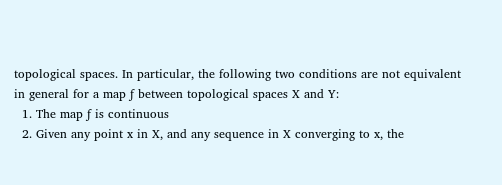topological spaces. In particular, the following two conditions are not equivalent in general for a map ƒ between topological spaces X and Y:
  1. The map ƒ is continuous
  2. Given any point x in X, and any sequence in X converging to x, the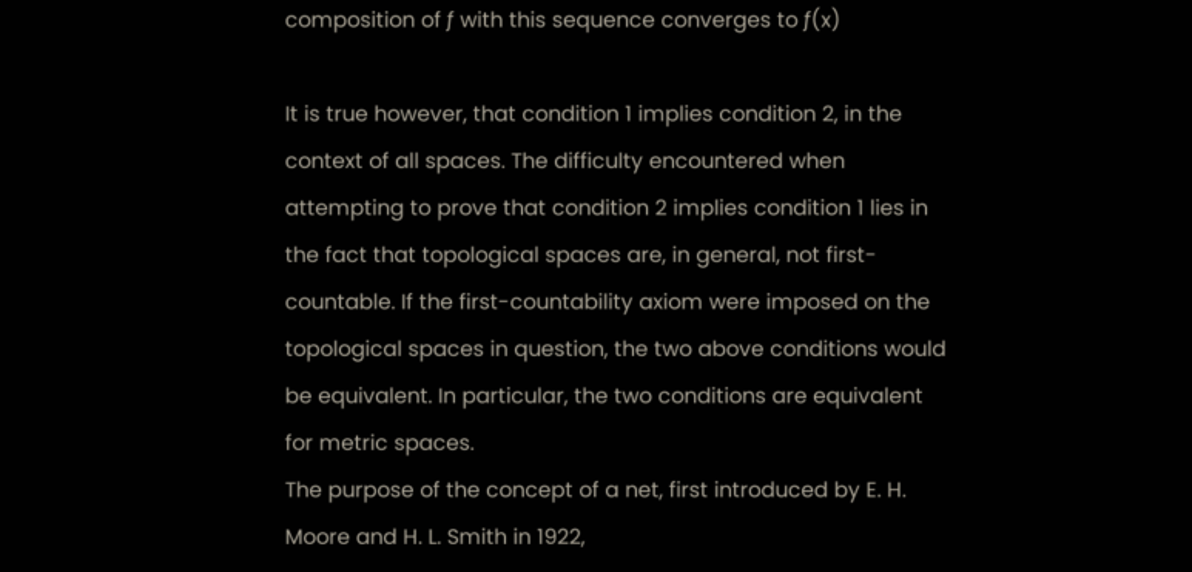composition of ƒ with this sequence converges to ƒ(x)

It is true however, that condition 1 implies condition 2, in the context of all spaces. The difficulty encountered when attempting to prove that condition 2 implies condition 1 lies in the fact that topological spaces are, in general, not first-countable. If the first-countability axiom were imposed on the topological spaces in question, the two above conditions would be equivalent. In particular, the two conditions are equivalent for metric spaces.
The purpose of the concept of a net, first introduced by E. H. Moore and H. L. Smith in 1922,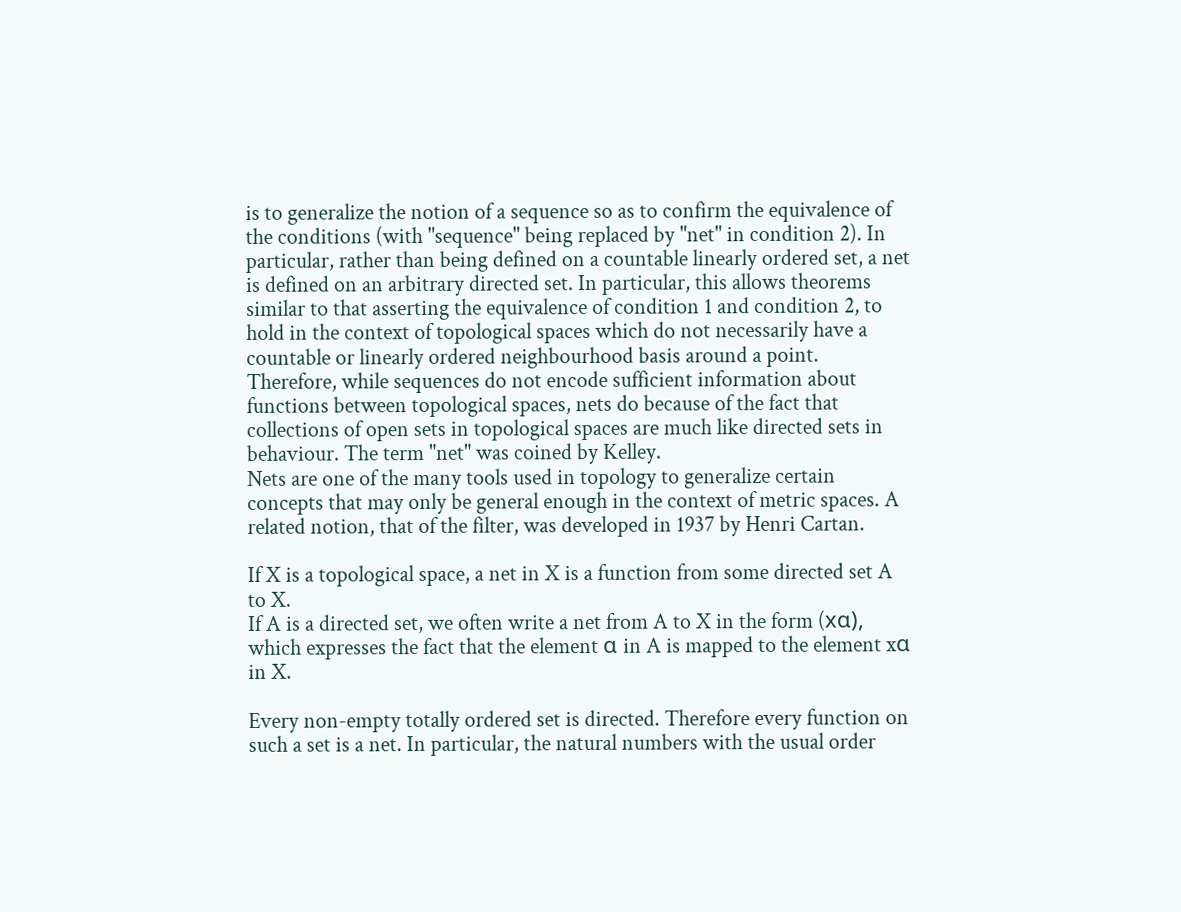is to generalize the notion of a sequence so as to confirm the equivalence of the conditions (with "sequence" being replaced by "net" in condition 2). In particular, rather than being defined on a countable linearly ordered set, a net is defined on an arbitrary directed set. In particular, this allows theorems similar to that asserting the equivalence of condition 1 and condition 2, to hold in the context of topological spaces which do not necessarily have a countable or linearly ordered neighbourhood basis around a point. Therefore, while sequences do not encode sufficient information about functions between topological spaces, nets do because of the fact that collections of open sets in topological spaces are much like directed sets in behaviour. The term "net" was coined by Kelley.
Nets are one of the many tools used in topology to generalize certain concepts that may only be general enough in the context of metric spaces. A related notion, that of the filter, was developed in 1937 by Henri Cartan.

If X is a topological space, a net in X is a function from some directed set A to X.
If A is a directed set, we often write a net from A to X in the form (xα), which expresses the fact that the element α in A is mapped to the element xα in X.

Every non-empty totally ordered set is directed. Therefore every function on such a set is a net. In particular, the natural numbers with the usual order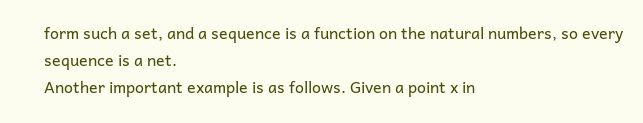form such a set, and a sequence is a function on the natural numbers, so every sequence is a net.
Another important example is as follows. Given a point x in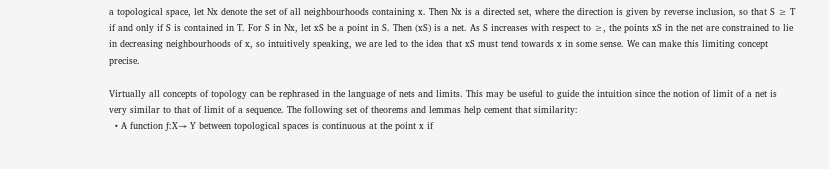a topological space, let Nx denote the set of all neighbourhoods containing x. Then Nx is a directed set, where the direction is given by reverse inclusion, so that S ≥ T if and only if S is contained in T. For S in Nx, let xS be a point in S. Then (xS) is a net. As S increases with respect to ≥, the points xS in the net are constrained to lie in decreasing neighbourhoods of x, so intuitively speaking, we are led to the idea that xS must tend towards x in some sense. We can make this limiting concept precise.

Virtually all concepts of topology can be rephrased in the language of nets and limits. This may be useful to guide the intuition since the notion of limit of a net is very similar to that of limit of a sequence. The following set of theorems and lemmas help cement that similarity:
  • A function ƒ:X→ Y between topological spaces is continuous at the point x if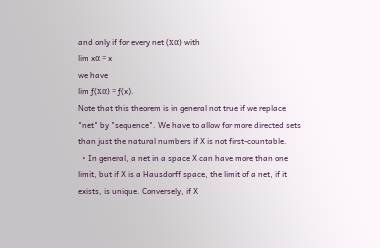and only if for every net (xα) with
lim xα = x
we have
lim ƒ(xα) = ƒ(x).
Note that this theorem is in general not true if we replace "net" by "sequence". We have to allow for more directed sets than just the natural numbers if X is not first-countable.
  • In general, a net in a space X can have more than one limit, but if X is a Hausdorff space, the limit of a net, if it exists, is unique. Conversely, if X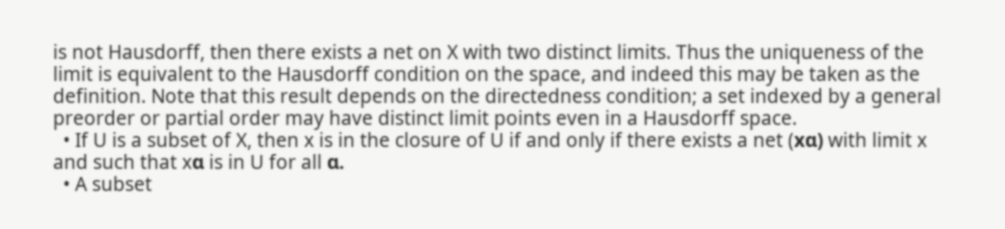is not Hausdorff, then there exists a net on X with two distinct limits. Thus the uniqueness of the limit is equivalent to the Hausdorff condition on the space, and indeed this may be taken as the definition. Note that this result depends on the directedness condition; a set indexed by a general preorder or partial order may have distinct limit points even in a Hausdorff space.
  • If U is a subset of X, then x is in the closure of U if and only if there exists a net (xα) with limit x and such that xα is in U for all α.
  • A subset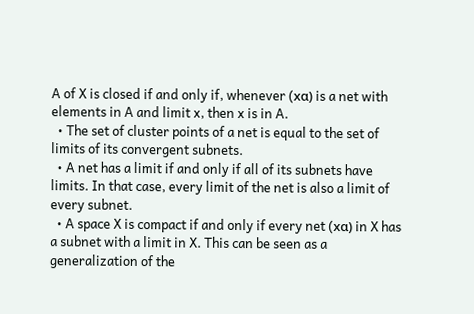A of X is closed if and only if, whenever (xα) is a net with elements in A and limit x, then x is in A.
  • The set of cluster points of a net is equal to the set of limits of its convergent subnets.
  • A net has a limit if and only if all of its subnets have limits. In that case, every limit of the net is also a limit of every subnet.
  • A space X is compact if and only if every net (xα) in X has a subnet with a limit in X. This can be seen as a generalization of the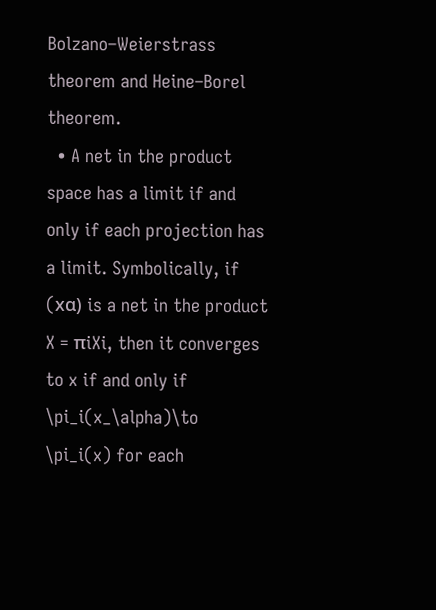Bolzano–Weierstrass theorem and Heine–Borel theorem.
  • A net in the product space has a limit if and only if each projection has a limit. Symbolically, if (xα) is a net in the product X = πiXi, then it converges to x if and only if \pi_i(x_\alpha)\to \pi_i(x) for each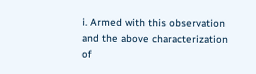i. Armed with this observation and the above characterization of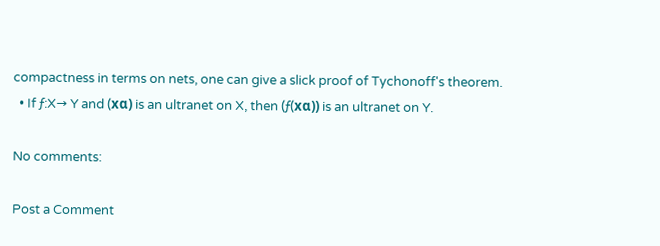compactness in terms on nets, one can give a slick proof of Tychonoff's theorem.
  • If ƒ:X→ Y and (xα) is an ultranet on X, then (ƒ(xα)) is an ultranet on Y.

No comments:

Post a Comment